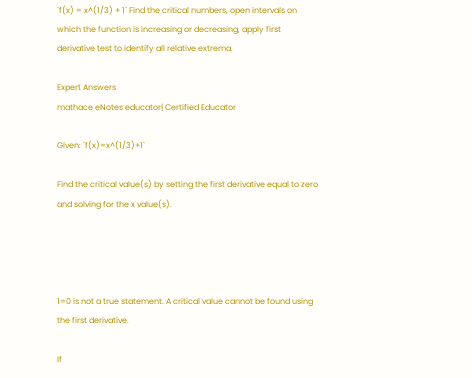`f(x) = x^(1/3) + 1` Find the critical numbers, open intervals on which the function is increasing or decreasing, apply first derivative test to identify all relative extrema.

Expert Answers
mathace eNotes educator| Certified Educator

Given: `f(x)=x^(1/3)+1`

Find the critical value(s) by setting the first derivative equal to zero and solving for the x value(s).




1=0 is not a true statement. A critical value cannot be found using the first derivative.

If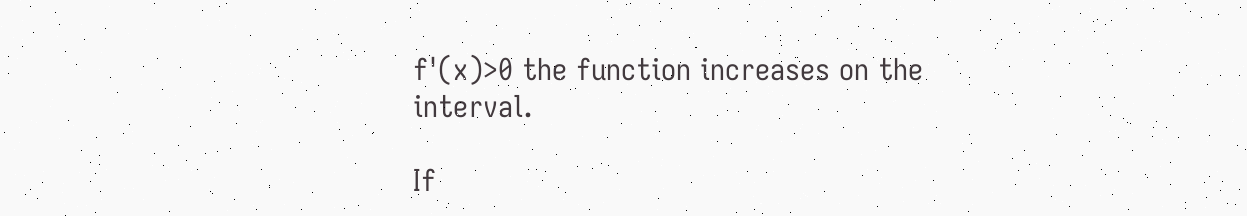f'(x)>0 the function increases on the interval.

If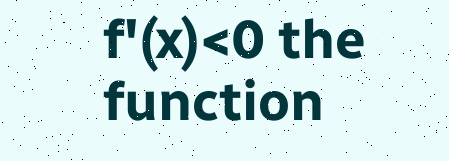f'(x)<0 the function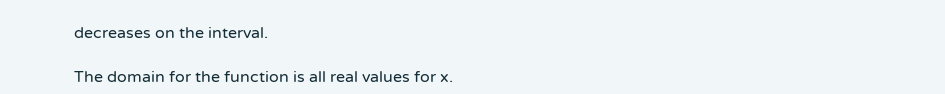decreases on the interval.

The domain for the function is all real values for x.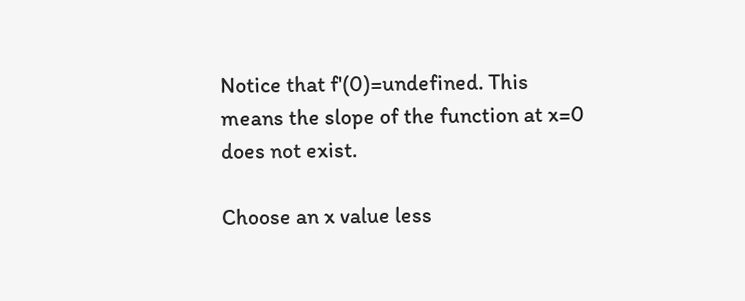Notice that f'(0)=undefined. This means the slope of the function at x=0 does not exist.

Choose an x value less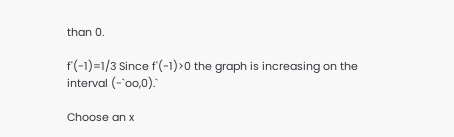than 0.

f'(-1)=1/3 Since f'(-1)>0 the graph is increasing on the interval (-`oo,0).`

Choose an x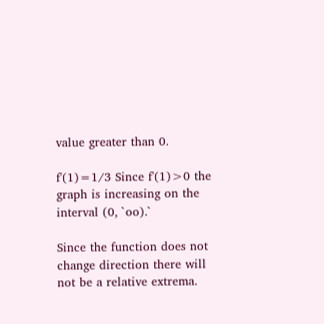value greater than 0.

f'(1)=1/3 Since f'(1)>0 the graph is increasing on the interval (0, `oo).`

Since the function does not change direction there will not be a relative extrema.